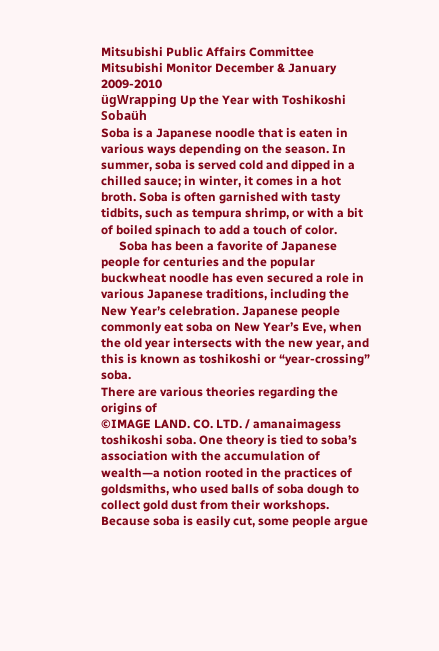Mitsubishi Public Affairs Committee
Mitsubishi Monitor December & January 2009-2010
ügWrapping Up the Year with Toshikoshi Sobaüh
Soba is a Japanese noodle that is eaten in various ways depending on the season. In summer, soba is served cold and dipped in a chilled sauce; in winter, it comes in a hot broth. Soba is often garnished with tasty tidbits, such as tempura shrimp, or with a bit of boiled spinach to add a touch of color.
      Soba has been a favorite of Japanese people for centuries and the popular buckwheat noodle has even secured a role in various Japanese traditions, including the New Year’s celebration. Japanese people commonly eat soba on New Year’s Eve, when the old year intersects with the new year, and this is known as toshikoshi or “year-crossing” soba.
There are various theories regarding the origins of
©IMAGE LAND. CO. LTD. / amanaimagess
toshikoshi soba. One theory is tied to soba’s association with the accumulation of wealth—a notion rooted in the practices of goldsmiths, who used balls of soba dough to collect gold dust from their workshops. Because soba is easily cut, some people argue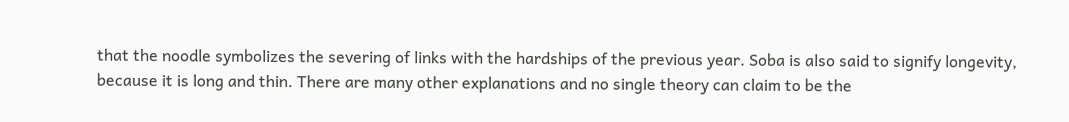that the noodle symbolizes the severing of links with the hardships of the previous year. Soba is also said to signify longevity, because it is long and thin. There are many other explanations and no single theory can claim to be the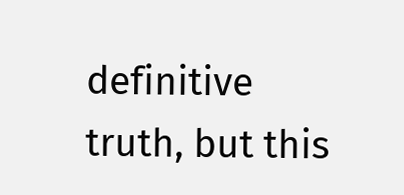definitive truth, but this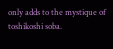only adds to the mystique of toshikoshi soba.